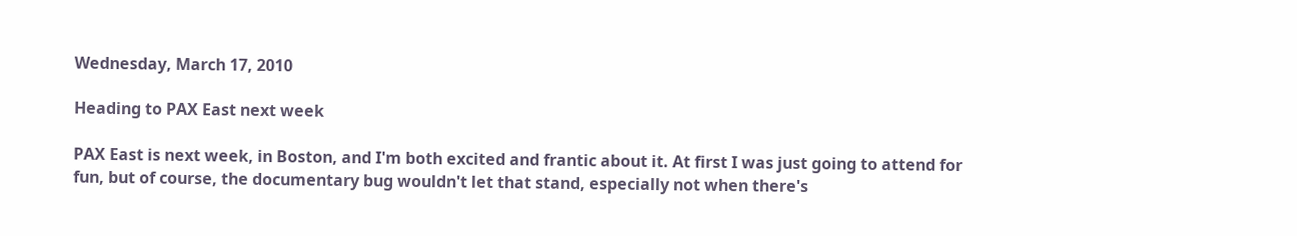Wednesday, March 17, 2010

Heading to PAX East next week

PAX East is next week, in Boston, and I'm both excited and frantic about it. At first I was just going to attend for fun, but of course, the documentary bug wouldn't let that stand, especially not when there's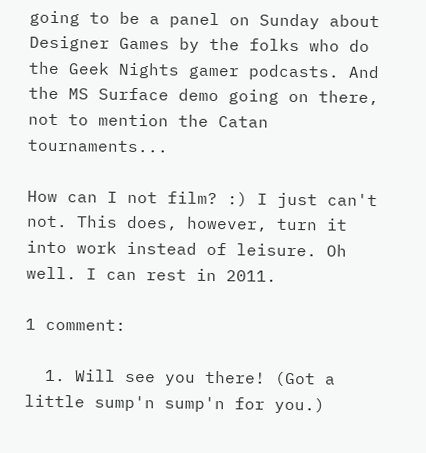going to be a panel on Sunday about Designer Games by the folks who do the Geek Nights gamer podcasts. And the MS Surface demo going on there, not to mention the Catan tournaments...

How can I not film? :) I just can't not. This does, however, turn it into work instead of leisure. Oh well. I can rest in 2011.

1 comment:

  1. Will see you there! (Got a little sump'n sump'n for you.)